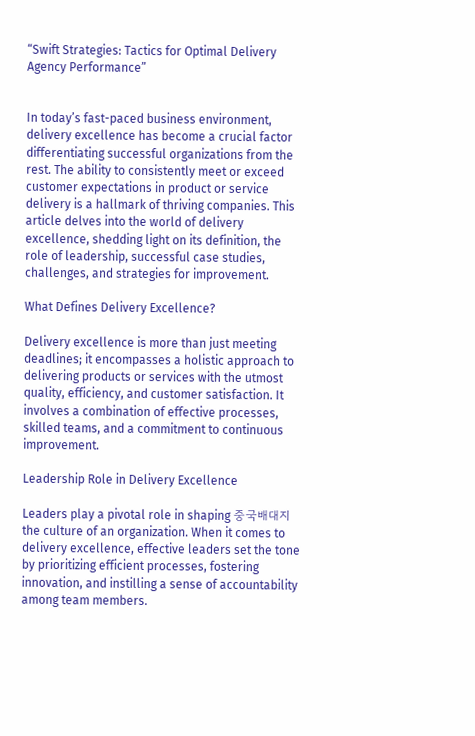“Swift Strategies: Tactics for Optimal Delivery Agency Performance”


In today’s fast-paced business environment, delivery excellence has become a crucial factor differentiating successful organizations from the rest. The ability to consistently meet or exceed customer expectations in product or service delivery is a hallmark of thriving companies. This article delves into the world of delivery excellence, shedding light on its definition, the role of leadership, successful case studies, challenges, and strategies for improvement.

What Defines Delivery Excellence?

Delivery excellence is more than just meeting deadlines; it encompasses a holistic approach to delivering products or services with the utmost quality, efficiency, and customer satisfaction. It involves a combination of effective processes, skilled teams, and a commitment to continuous improvement.

Leadership Role in Delivery Excellence

Leaders play a pivotal role in shaping 중국배대지 the culture of an organization. When it comes to delivery excellence, effective leaders set the tone by prioritizing efficient processes, fostering innovation, and instilling a sense of accountability among team members.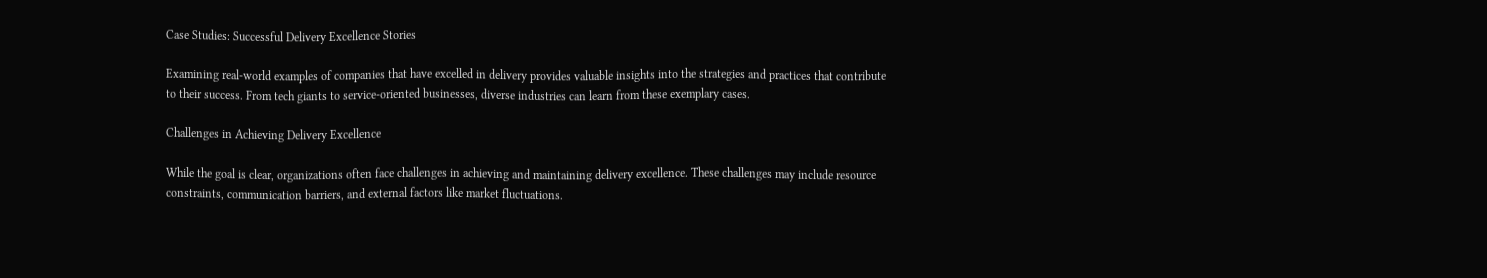Case Studies: Successful Delivery Excellence Stories

Examining real-world examples of companies that have excelled in delivery provides valuable insights into the strategies and practices that contribute to their success. From tech giants to service-oriented businesses, diverse industries can learn from these exemplary cases.

Challenges in Achieving Delivery Excellence

While the goal is clear, organizations often face challenges in achieving and maintaining delivery excellence. These challenges may include resource constraints, communication barriers, and external factors like market fluctuations.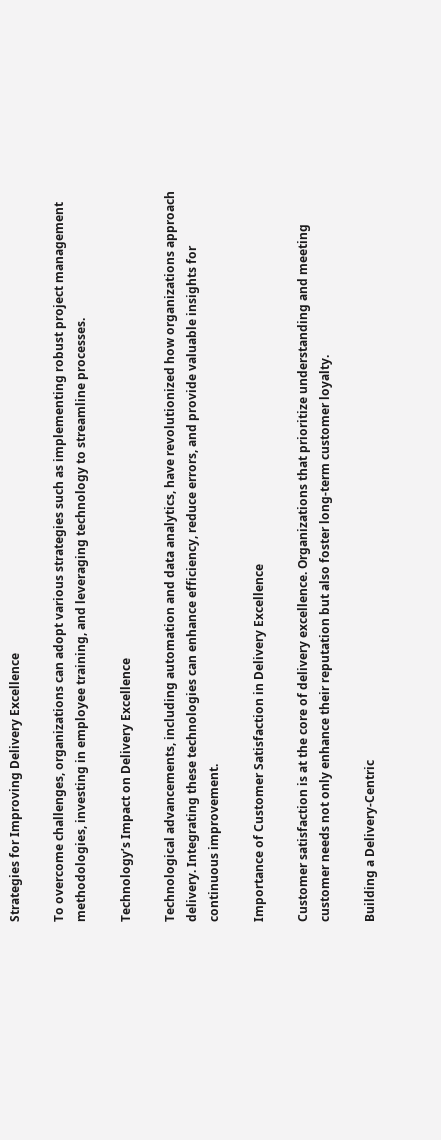Strategies for Improving Delivery Excellence

To overcome challenges, organizations can adopt various strategies such as implementing robust project management methodologies, investing in employee training, and leveraging technology to streamline processes.

Technology’s Impact on Delivery Excellence

Technological advancements, including automation and data analytics, have revolutionized how organizations approach delivery. Integrating these technologies can enhance efficiency, reduce errors, and provide valuable insights for continuous improvement.

Importance of Customer Satisfaction in Delivery Excellence

Customer satisfaction is at the core of delivery excellence. Organizations that prioritize understanding and meeting customer needs not only enhance their reputation but also foster long-term customer loyalty.

Building a Delivery-Centric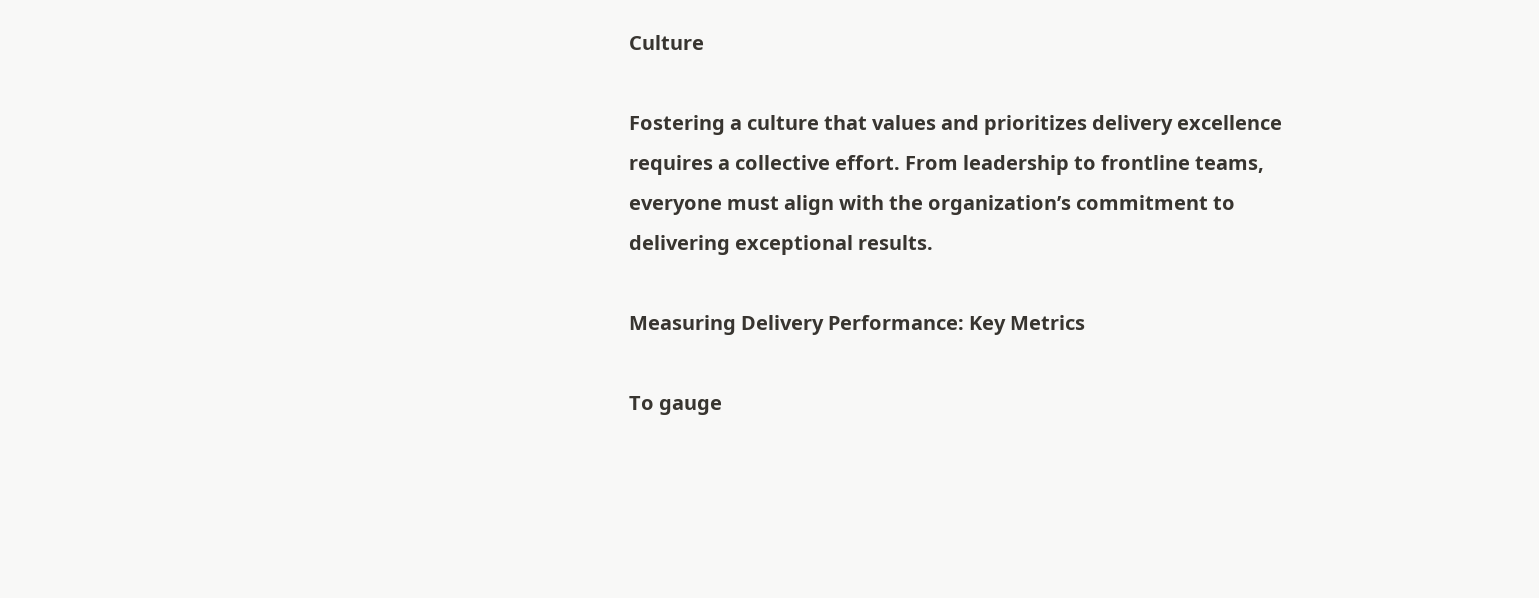Culture

Fostering a culture that values and prioritizes delivery excellence requires a collective effort. From leadership to frontline teams, everyone must align with the organization’s commitment to delivering exceptional results.

Measuring Delivery Performance: Key Metrics

To gauge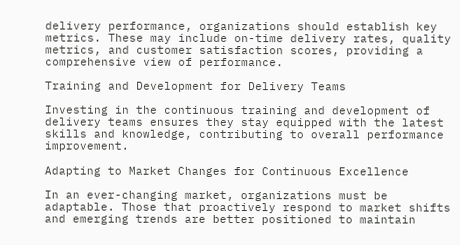delivery performance, organizations should establish key metrics. These may include on-time delivery rates, quality metrics, and customer satisfaction scores, providing a comprehensive view of performance.

Training and Development for Delivery Teams

Investing in the continuous training and development of delivery teams ensures they stay equipped with the latest skills and knowledge, contributing to overall performance improvement.

Adapting to Market Changes for Continuous Excellence

In an ever-changing market, organizations must be adaptable. Those that proactively respond to market shifts and emerging trends are better positioned to maintain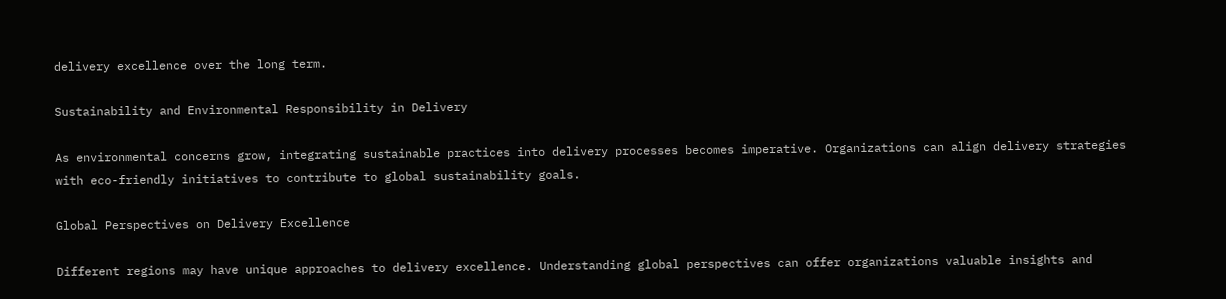delivery excellence over the long term.

Sustainability and Environmental Responsibility in Delivery

As environmental concerns grow, integrating sustainable practices into delivery processes becomes imperative. Organizations can align delivery strategies with eco-friendly initiatives to contribute to global sustainability goals.

Global Perspectives on Delivery Excellence

Different regions may have unique approaches to delivery excellence. Understanding global perspectives can offer organizations valuable insights and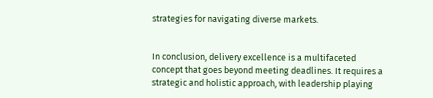strategies for navigating diverse markets.


In conclusion, delivery excellence is a multifaceted concept that goes beyond meeting deadlines. It requires a strategic and holistic approach, with leadership playing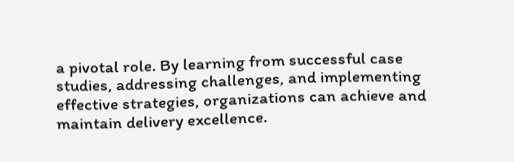a pivotal role. By learning from successful case studies, addressing challenges, and implementing effective strategies, organizations can achieve and maintain delivery excellence.